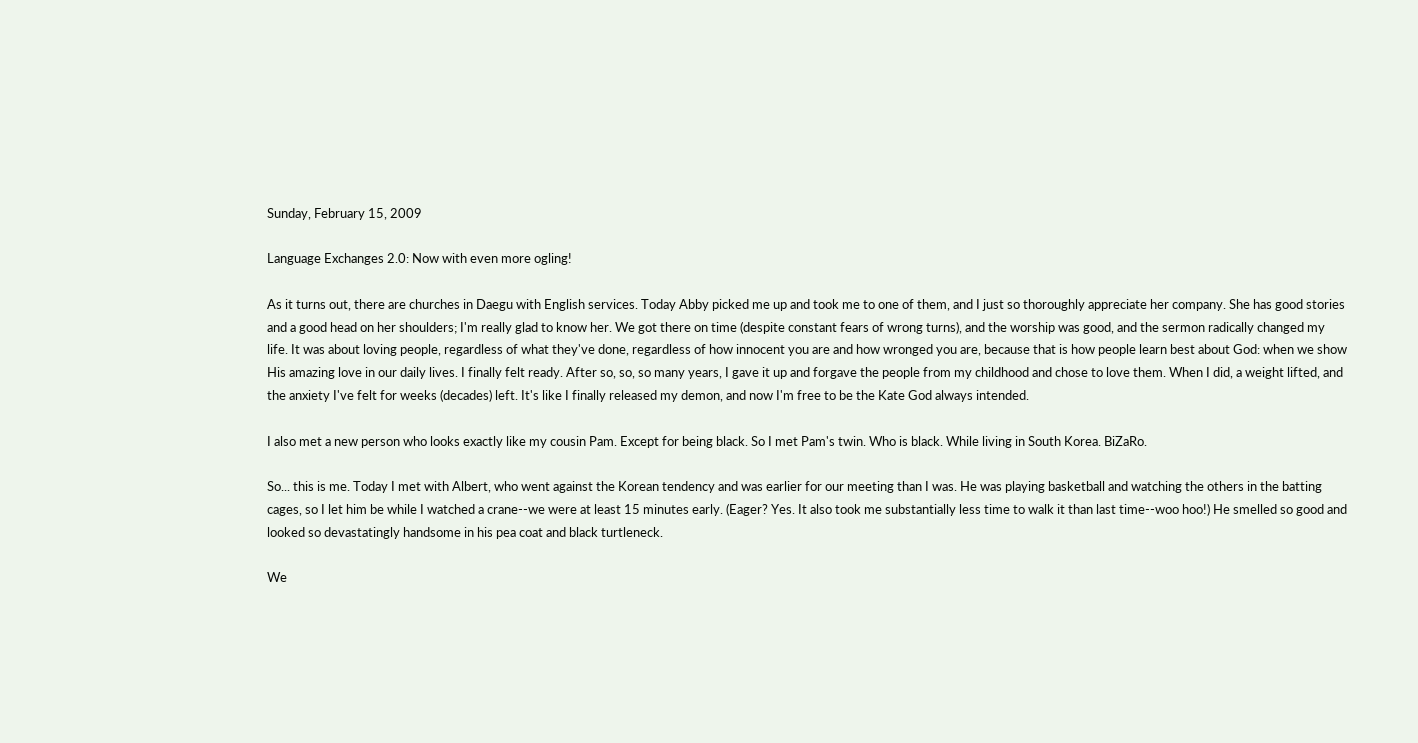Sunday, February 15, 2009

Language Exchanges 2.0: Now with even more ogling!

As it turns out, there are churches in Daegu with English services. Today Abby picked me up and took me to one of them, and I just so thoroughly appreciate her company. She has good stories and a good head on her shoulders; I'm really glad to know her. We got there on time (despite constant fears of wrong turns), and the worship was good, and the sermon radically changed my life. It was about loving people, regardless of what they've done, regardless of how innocent you are and how wronged you are, because that is how people learn best about God: when we show His amazing love in our daily lives. I finally felt ready. After so, so, so many years, I gave it up and forgave the people from my childhood and chose to love them. When I did, a weight lifted, and the anxiety I've felt for weeks (decades) left. It's like I finally released my demon, and now I'm free to be the Kate God always intended.

I also met a new person who looks exactly like my cousin Pam. Except for being black. So I met Pam's twin. Who is black. While living in South Korea. BiZaRo.

So... this is me. Today I met with Albert, who went against the Korean tendency and was earlier for our meeting than I was. He was playing basketball and watching the others in the batting cages, so I let him be while I watched a crane--we were at least 15 minutes early. (Eager? Yes. It also took me substantially less time to walk it than last time--woo hoo!) He smelled so good and looked so devastatingly handsome in his pea coat and black turtleneck.

We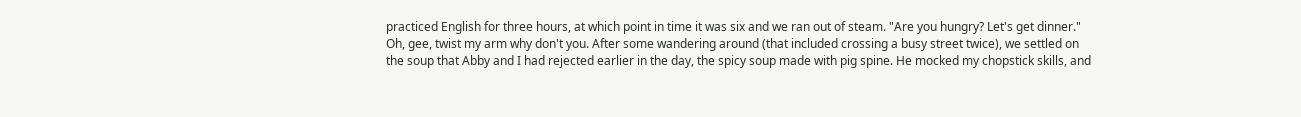practiced English for three hours, at which point in time it was six and we ran out of steam. "Are you hungry? Let's get dinner." Oh, gee, twist my arm why don't you. After some wandering around (that included crossing a busy street twice), we settled on the soup that Abby and I had rejected earlier in the day, the spicy soup made with pig spine. He mocked my chopstick skills, and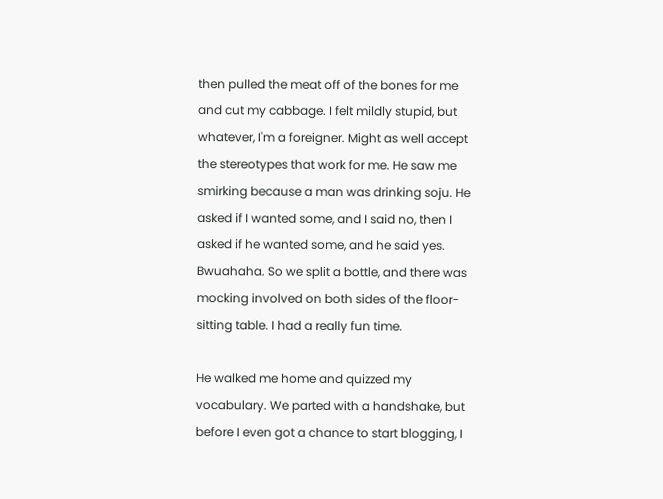then pulled the meat off of the bones for me and cut my cabbage. I felt mildly stupid, but whatever, I'm a foreigner. Might as well accept the stereotypes that work for me. He saw me smirking because a man was drinking soju. He asked if I wanted some, and I said no, then I asked if he wanted some, and he said yes. Bwuahaha. So we split a bottle, and there was mocking involved on both sides of the floor-sitting table. I had a really fun time.

He walked me home and quizzed my vocabulary. We parted with a handshake, but before I even got a chance to start blogging, I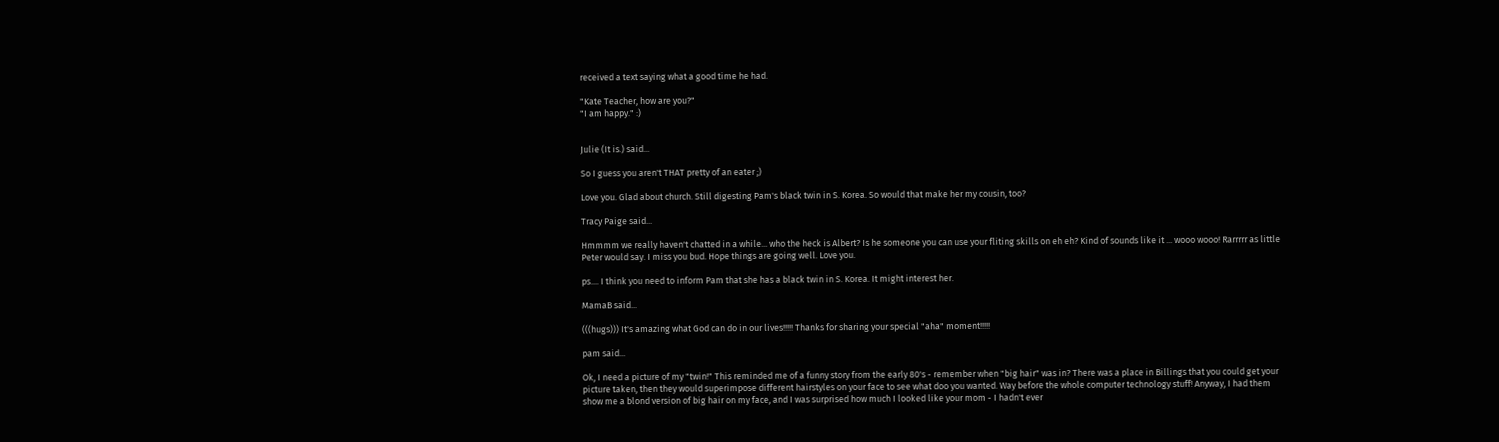received a text saying what a good time he had.

"Kate Teacher, how are you?"
"I am happy." :)


Julie (It is.) said...

So I guess you aren't THAT pretty of an eater ;)

Love you. Glad about church. Still digesting Pam's black twin in S. Korea. So would that make her my cousin, too?

Tracy Paige said...

Hmmmm we really haven't chatted in a while... who the heck is Albert? Is he someone you can use your fliting skills on eh eh? Kind of sounds like it ... wooo wooo! Rarrrrr as little Peter would say. I miss you bud. Hope things are going well. Love you.

ps.... I think you need to inform Pam that she has a black twin in S. Korea. It might interest her.

MamaB said...

(((hugs))) It's amazing what God can do in our lives!!!!! Thanks for sharing your special "aha" moment!!!!!

pam said...

Ok, I need a picture of my "twin!" This reminded me of a funny story from the early 80's - remember when "big hair" was in? There was a place in Billings that you could get your picture taken, then they would superimpose different hairstyles on your face to see what doo you wanted. Way before the whole computer technology stuff! Anyway, I had them show me a blond version of big hair on my face, and I was surprised how much I looked like your mom - I hadn't ever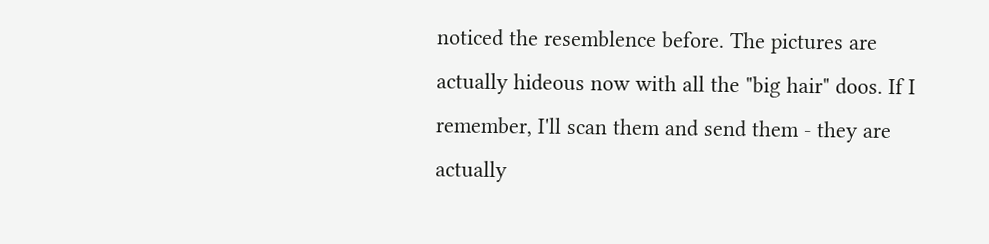noticed the resemblence before. The pictures are actually hideous now with all the "big hair" doos. If I remember, I'll scan them and send them - they are actually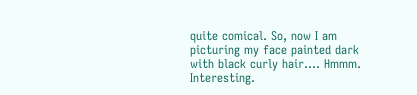quite comical. So, now I am picturing my face painted dark with black curly hair.... Hmmm. Interesting.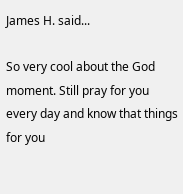James H. said...

So very cool about the God moment. Still pray for you every day and know that things for you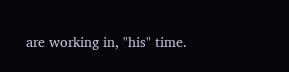are working in, "his" time.